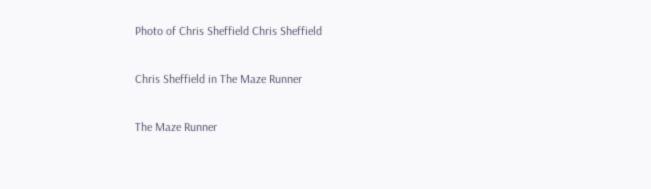Photo of Chris Sheffield Chris Sheffield

Chris Sheffield in The Maze Runner

The Maze Runner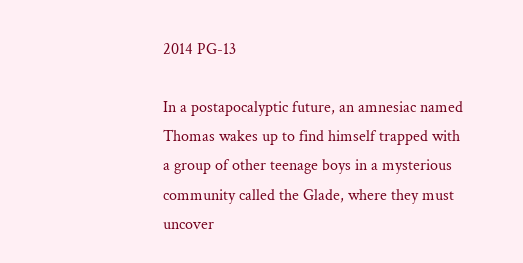2014 PG-13

In a postapocalyptic future, an amnesiac named Thomas wakes up to find himself trapped with a group of other teenage boys in a mysterious community called the Glade, where they must uncover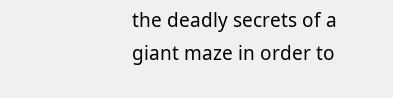the deadly secrets of a giant maze in order to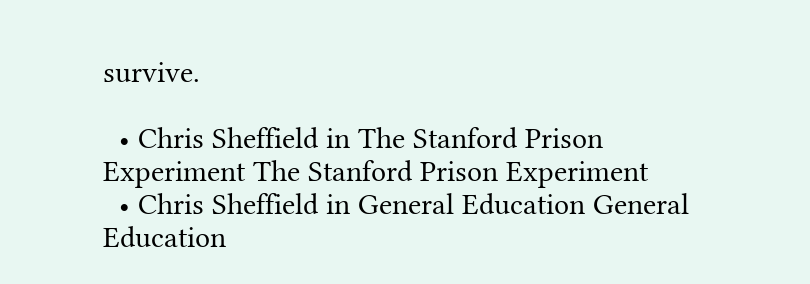survive.

  • Chris Sheffield in The Stanford Prison Experiment The Stanford Prison Experiment
  • Chris Sheffield in General Education General Education